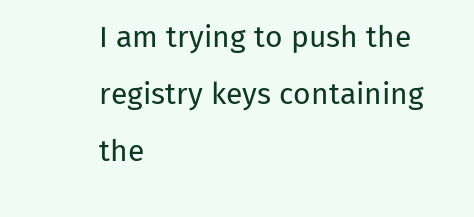I am trying to push the registry keys containing the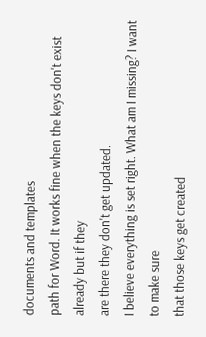documents and templates
path for Word. It works fine when the keys don't exist already but if they
are there they don't get updated.
I believe everything is set right. What am I missing? I want to make sure
that those keys get created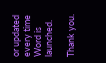or updated every time Word is launched.

Thank you.